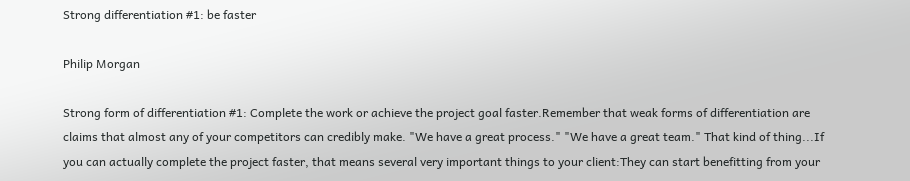Strong differentiation #1: be faster

Philip Morgan

Strong form of differentiation #1: Complete the work or achieve the project goal faster.Remember that weak forms of differentiation are claims that almost any of your competitors can credibly make. "We have a great process." "We have a great team." That kind of thing...If you can actually complete the project faster, that means several very important things to your client:They can start benefitting from your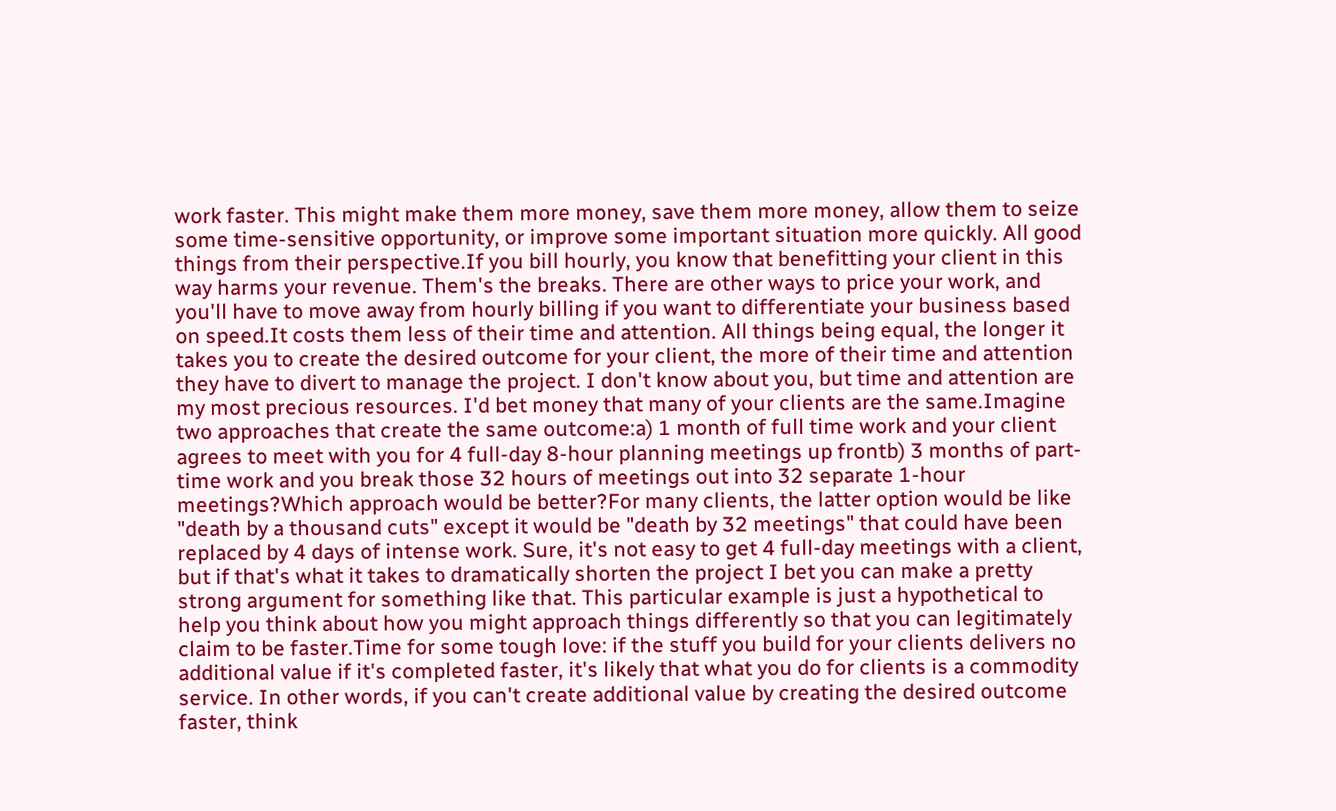work faster. This might make them more money, save them more money, allow them to seize some time-sensitive opportunity, or improve some important situation more quickly. All good things from their perspective.If you bill hourly, you know that benefitting your client in this way harms your revenue. Them's the breaks. There are other ways to price your work, and you'll have to move away from hourly billing if you want to differentiate your business based on speed.It costs them less of their time and attention. All things being equal, the longer it takes you to create the desired outcome for your client, the more of their time and attention they have to divert to manage the project. I don't know about you, but time and attention are my most precious resources. I'd bet money that many of your clients are the same.Imagine two approaches that create the same outcome:a) 1 month of full time work and your client agrees to meet with you for 4 full-day 8-hour planning meetings up frontb) 3 months of part-time work and you break those 32 hours of meetings out into 32 separate 1-hour meetings?Which approach would be better?For many clients, the latter option would be like "death by a thousand cuts" except it would be "death by 32 meetings" that could have been replaced by 4 days of intense work. Sure, it's not easy to get 4 full-day meetings with a client, but if that's what it takes to dramatically shorten the project I bet you can make a pretty strong argument for something like that. This particular example is just a hypothetical to help you think about how you might approach things differently so that you can legitimately claim to be faster.Time for some tough love: if the stuff you build for your clients delivers no additional value if it's completed faster, it's likely that what you do for clients is a commodity service. In other words, if you can't create additional value by creating the desired outcome faster, think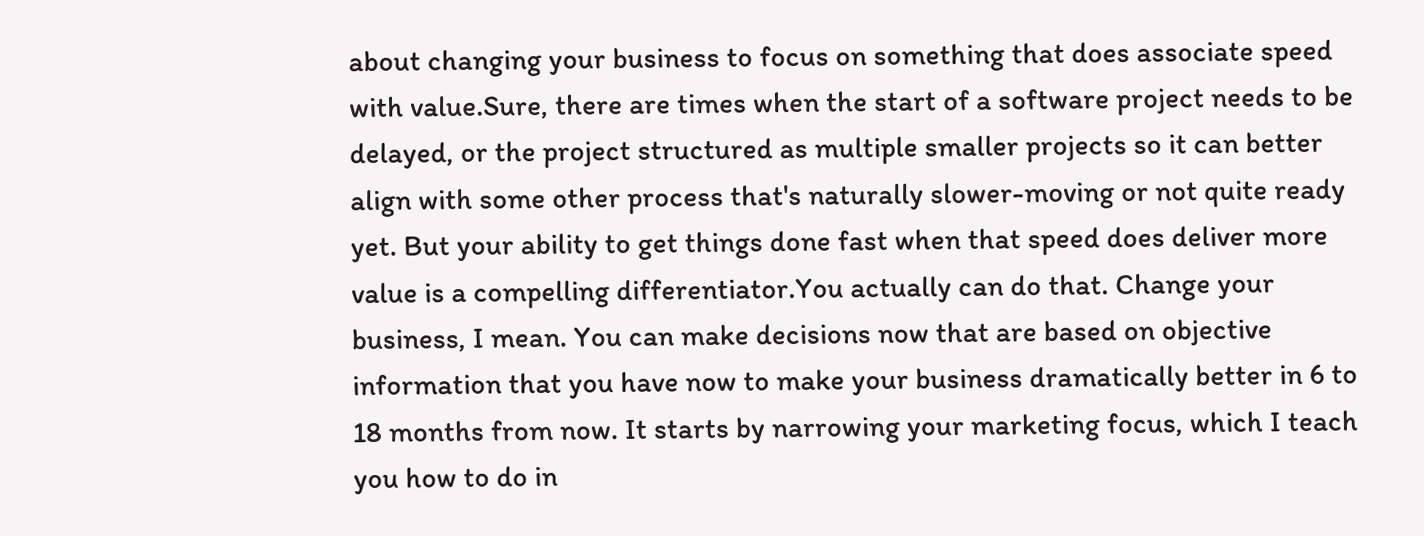about changing your business to focus on something that does associate speed with value.Sure, there are times when the start of a software project needs to be delayed, or the project structured as multiple smaller projects so it can better align with some other process that's naturally slower-moving or not quite ready yet. But your ability to get things done fast when that speed does deliver more value is a compelling differentiator.You actually can do that. Change your business, I mean. You can make decisions now that are based on objective information that you have now to make your business dramatically better in 6 to 18 months from now. It starts by narrowing your marketing focus, which I teach you how to do in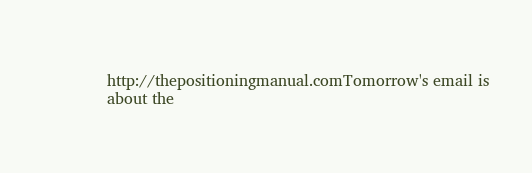http://thepositioningmanual.comTomorrow's email is about the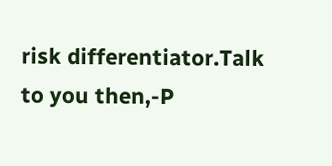risk differentiator.Talk to you then,-P